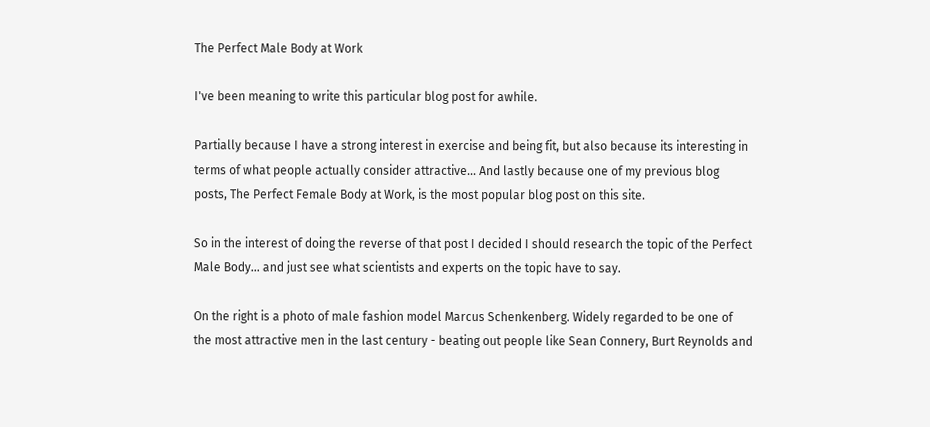The Perfect Male Body at Work

I've been meaning to write this particular blog post for awhile.

Partially because I have a strong interest in exercise and being fit, but also because its interesting in terms of what people actually consider attractive... And lastly because one of my previous blog posts, The Perfect Female Body at Work, is the most popular blog post on this site.

So in the interest of doing the reverse of that post I decided I should research the topic of the Perfect Male Body... and just see what scientists and experts on the topic have to say.

On the right is a photo of male fashion model Marcus Schenkenberg. Widely regarded to be one of the most attractive men in the last century - beating out people like Sean Connery, Burt Reynolds and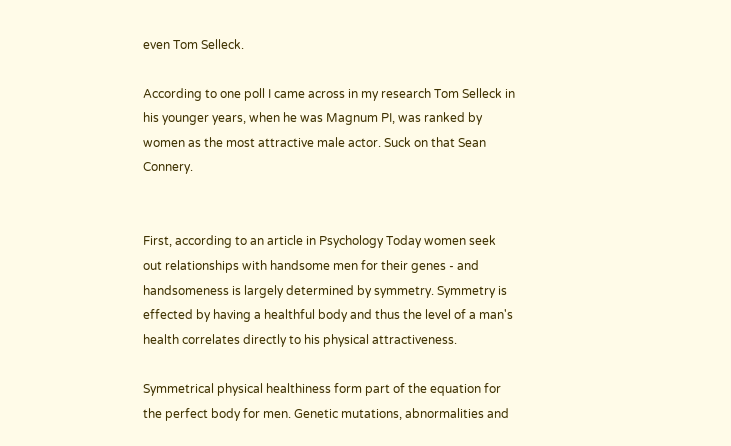even Tom Selleck.

According to one poll I came across in my research Tom Selleck in his younger years, when he was Magnum PI, was ranked by women as the most attractive male actor. Suck on that Sean Connery.


First, according to an article in Psychology Today women seek out relationships with handsome men for their genes - and handsomeness is largely determined by symmetry. Symmetry is effected by having a healthful body and thus the level of a man's health correlates directly to his physical attractiveness.

Symmetrical physical healthiness form part of the equation for the perfect body for men. Genetic mutations, abnormalities and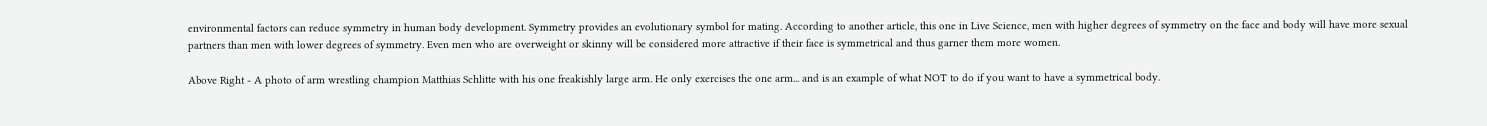environmental factors can reduce symmetry in human body development. Symmetry provides an evolutionary symbol for mating. According to another article, this one in Live Science, men with higher degrees of symmetry on the face and body will have more sexual partners than men with lower degrees of symmetry. Even men who are overweight or skinny will be considered more attractive if their face is symmetrical and thus garner them more women.

Above Right - A photo of arm wrestling champion Matthias Schlitte with his one freakishly large arm. He only exercises the one arm... and is an example of what NOT to do if you want to have a symmetrical body.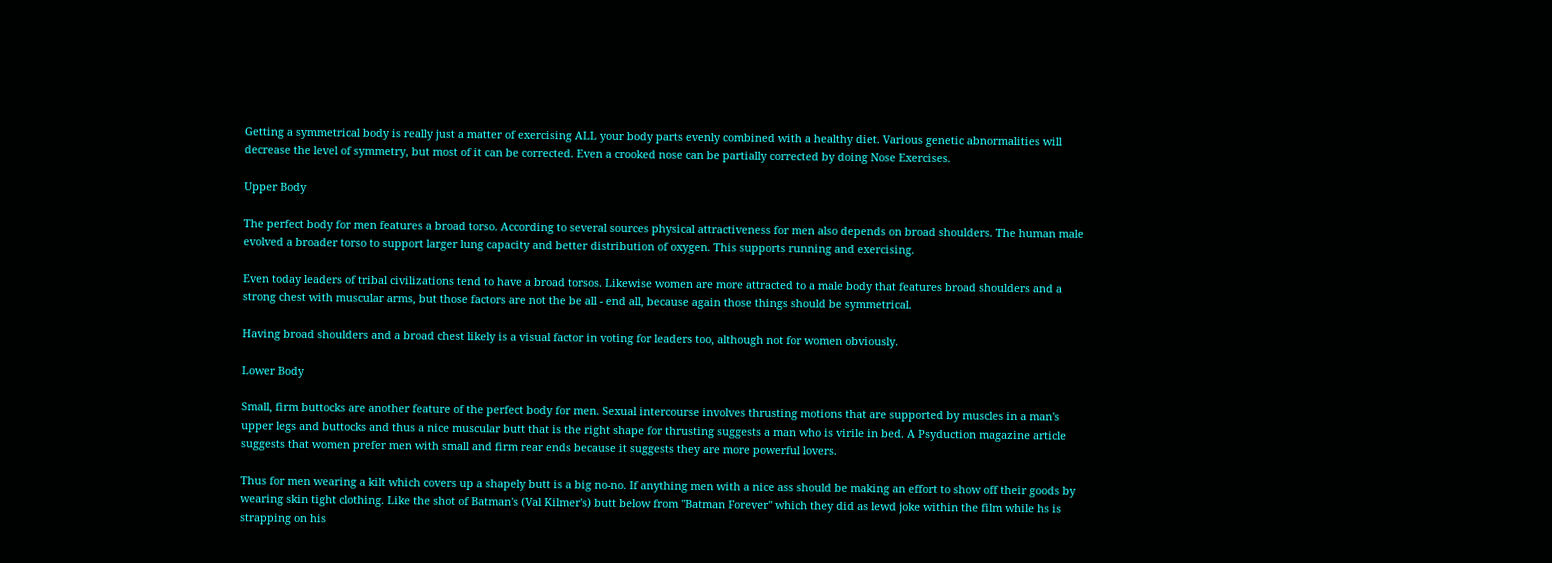Getting a symmetrical body is really just a matter of exercising ALL your body parts evenly combined with a healthy diet. Various genetic abnormalities will decrease the level of symmetry, but most of it can be corrected. Even a crooked nose can be partially corrected by doing Nose Exercises.

Upper Body

The perfect body for men features a broad torso. According to several sources physical attractiveness for men also depends on broad shoulders. The human male evolved a broader torso to support larger lung capacity and better distribution of oxygen. This supports running and exercising.

Even today leaders of tribal civilizations tend to have a broad torsos. Likewise women are more attracted to a male body that features broad shoulders and a strong chest with muscular arms, but those factors are not the be all - end all, because again those things should be symmetrical.

Having broad shoulders and a broad chest likely is a visual factor in voting for leaders too, although not for women obviously.

Lower Body

Small, firm buttocks are another feature of the perfect body for men. Sexual intercourse involves thrusting motions that are supported by muscles in a man's upper legs and buttocks and thus a nice muscular butt that is the right shape for thrusting suggests a man who is virile in bed. A Psyduction magazine article suggests that women prefer men with small and firm rear ends because it suggests they are more powerful lovers.

Thus for men wearing a kilt which covers up a shapely butt is a big no-no. If anything men with a nice ass should be making an effort to show off their goods by wearing skin tight clothing. Like the shot of Batman's (Val Kilmer's) butt below from "Batman Forever" which they did as lewd joke within the film while hs is strapping on his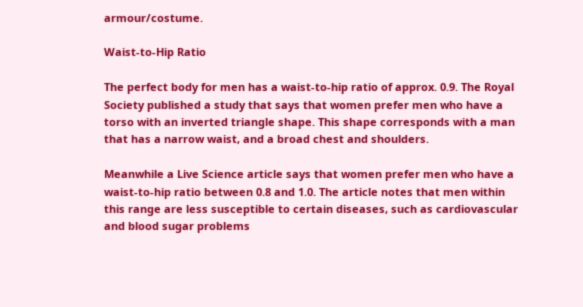armour/costume.

Waist-to-Hip Ratio

The perfect body for men has a waist-to-hip ratio of approx. 0.9. The Royal Society published a study that says that women prefer men who have a torso with an inverted triangle shape. This shape corresponds with a man that has a narrow waist, and a broad chest and shoulders.

Meanwhile a Live Science article says that women prefer men who have a waist-to-hip ratio between 0.8 and 1.0. The article notes that men within this range are less susceptible to certain diseases, such as cardiovascular and blood sugar problems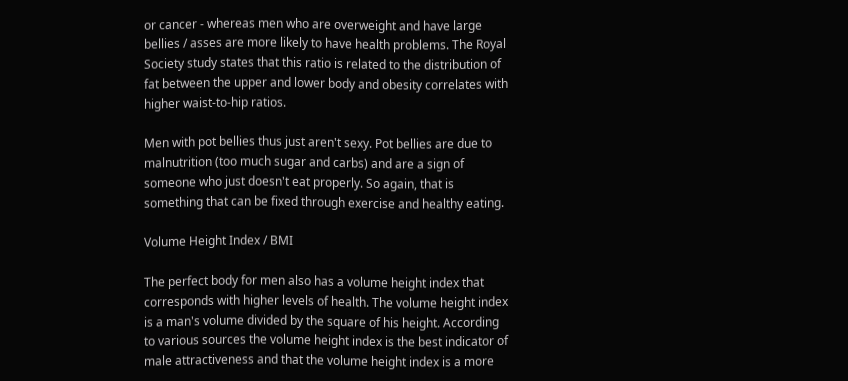or cancer - whereas men who are overweight and have large bellies / asses are more likely to have health problems. The Royal Society study states that this ratio is related to the distribution of fat between the upper and lower body and obesity correlates with higher waist-to-hip ratios.

Men with pot bellies thus just aren't sexy. Pot bellies are due to malnutrition (too much sugar and carbs) and are a sign of someone who just doesn't eat properly. So again, that is something that can be fixed through exercise and healthy eating.

Volume Height Index / BMI

The perfect body for men also has a volume height index that corresponds with higher levels of health. The volume height index is a man's volume divided by the square of his height. According to various sources the volume height index is the best indicator of male attractiveness and that the volume height index is a more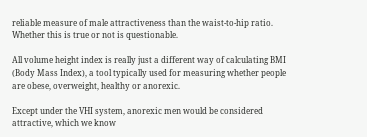reliable measure of male attractiveness than the waist-to-hip ratio. Whether this is true or not is questionable.

All volume height index is really just a different way of calculating BMI (Body Mass Index), a tool typically used for measuring whether people are obese, overweight, healthy or anorexic.

Except under the VHI system, anorexic men would be considered attractive, which we know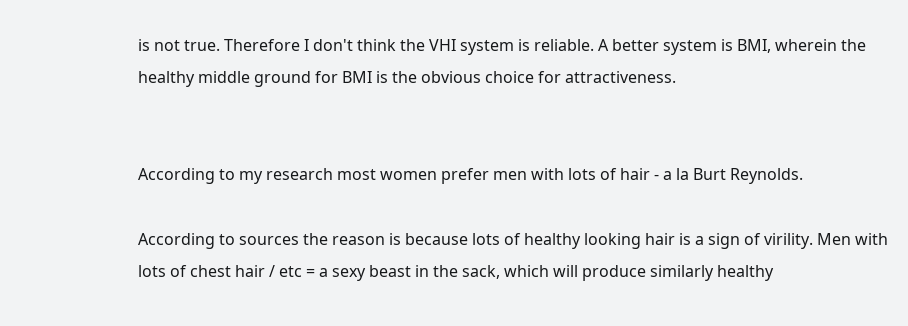is not true. Therefore I don't think the VHI system is reliable. A better system is BMI, wherein the healthy middle ground for BMI is the obvious choice for attractiveness.


According to my research most women prefer men with lots of hair - a la Burt Reynolds.

According to sources the reason is because lots of healthy looking hair is a sign of virility. Men with lots of chest hair / etc = a sexy beast in the sack, which will produce similarly healthy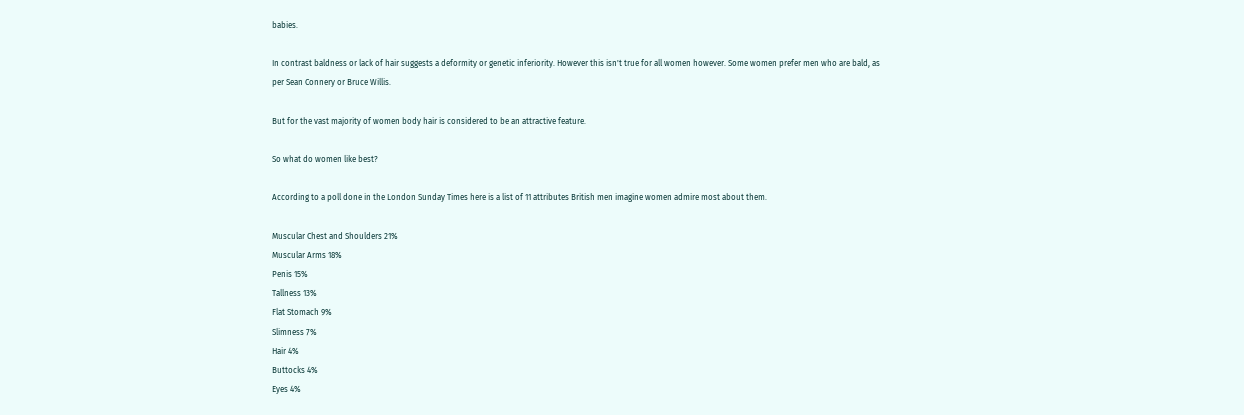babies.

In contrast baldness or lack of hair suggests a deformity or genetic inferiority. However this isn't true for all women however. Some women prefer men who are bald, as per Sean Connery or Bruce Willis.

But for the vast majority of women body hair is considered to be an attractive feature.

So what do women like best?

According to a poll done in the London Sunday Times here is a list of 11 attributes British men imagine women admire most about them.

Muscular Chest and Shoulders 21%
Muscular Arms 18%
Penis 15%
Tallness 13%
Flat Stomach 9%
Slimness 7%
Hair 4%
Buttocks 4%
Eyes 4%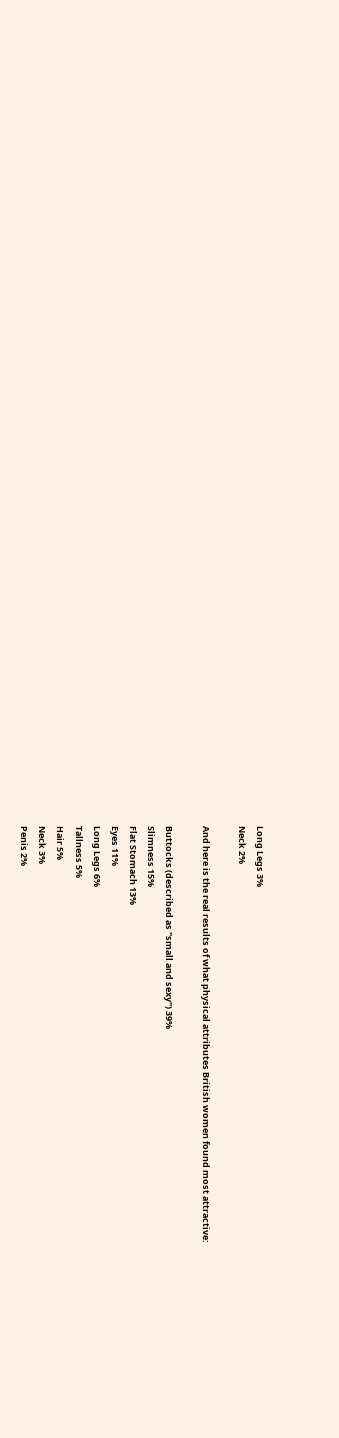Long Legs 3%
Neck 2%

And here is the real results of what physical attributes British women found most attractive:

Buttocks (described as "small and sexy") 39%
Slimness 15%
Flat Stomach 13%
Eyes 11%
Long Legs 6%
Tallness 5%
Hair 5%
Neck 3%
Penis 2%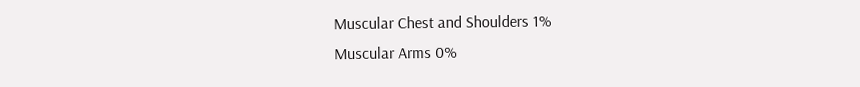Muscular Chest and Shoulders 1%
Muscular Arms 0%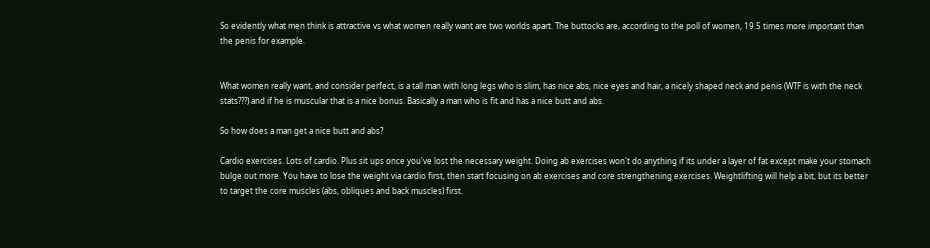So evidently what men think is attractive vs what women really want are two worlds apart. The buttocks are, according to the poll of women, 19.5 times more important than the penis for example.


What women really want, and consider perfect, is a tall man with long legs who is slim, has nice abs, nice eyes and hair, a nicely shaped neck and penis (WTF is with the neck stats???) and if he is muscular that is a nice bonus. Basically a man who is fit and has a nice butt and abs.

So how does a man get a nice butt and abs?

Cardio exercises. Lots of cardio. Plus sit ups once you've lost the necessary weight. Doing ab exercises won't do anything if its under a layer of fat except make your stomach bulge out more. You have to lose the weight via cardio first, then start focusing on ab exercises and core strengthening exercises. Weightlifting will help a bit, but its better to target the core muscles (abs, obliques and back muscles) first.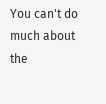You can't do much about the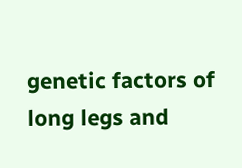genetic factors of long legs and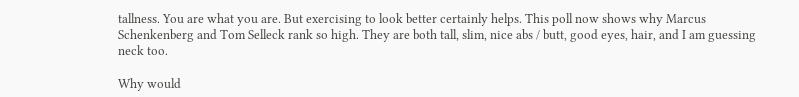tallness. You are what you are. But exercising to look better certainly helps. This poll now shows why Marcus Schenkenberg and Tom Selleck rank so high. They are both tall, slim, nice abs / butt, good eyes, hair, and I am guessing neck too.

Why would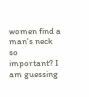women find a man's neck so important? I am guessing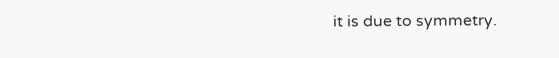it is due to symmetry.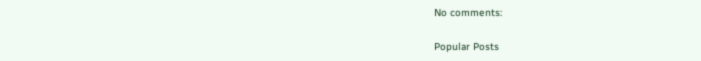No comments:

Popular Posts